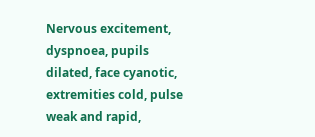Nervous excitement, dyspnoea, pupils dilated, face cyanotic, extremities cold, pulse weak and rapid,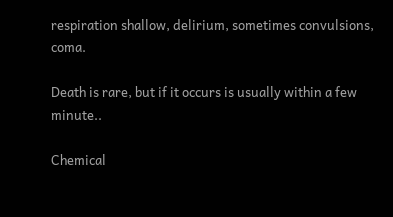respiration shallow, delirium, sometimes convulsions, coma.

Death is rare, but if it occurs is usually within a few minute..

Chemical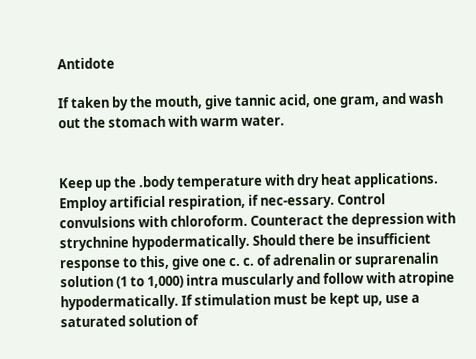Antidote

If taken by the mouth, give tannic acid, one gram, and wash out the stomach with warm water.


Keep up the .body temperature with dry heat applications. Employ artificial respiration, if nec-essary. Control convulsions with chloroform. Counteract the depression with strychnine hypodermatically. Should there be insufficient response to this, give one c. c. of adrenalin or suprarenalin solution (1 to 1,000) intra muscularly and follow with atropine hypodermatically. If stimulation must be kept up, use a saturated solution of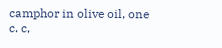camphor in olive oil, one c. c,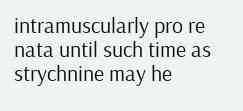intramuscularly pro re nata until such time as strychnine may he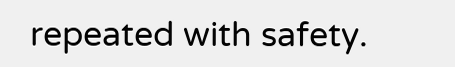repeated with safety.